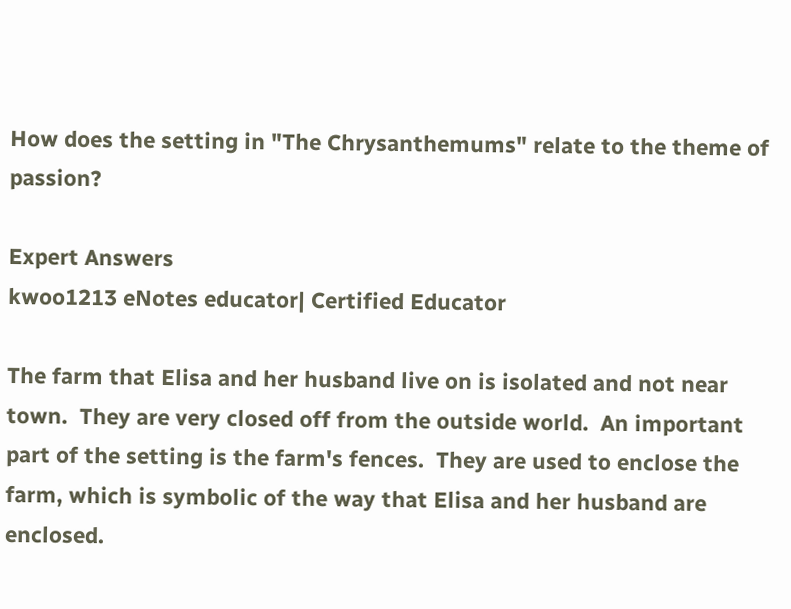How does the setting in "The Chrysanthemums" relate to the theme of passion?

Expert Answers
kwoo1213 eNotes educator| Certified Educator

The farm that Elisa and her husband live on is isolated and not near town.  They are very closed off from the outside world.  An important part of the setting is the farm's fences.  They are used to enclose the farm, which is symbolic of the way that Elisa and her husband are enclosed.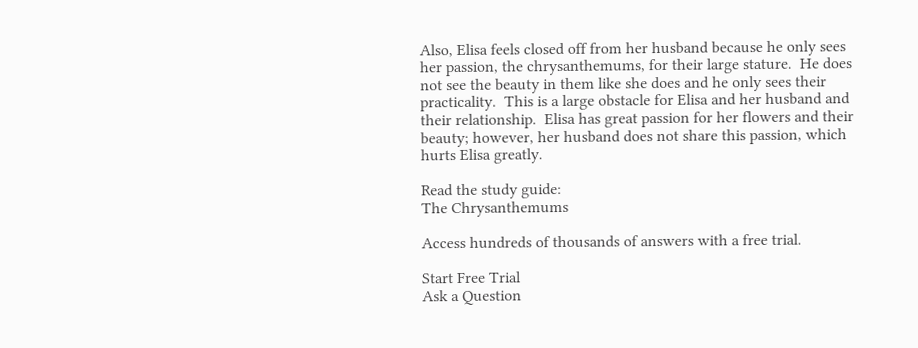Also, Elisa feels closed off from her husband because he only sees her passion, the chrysanthemums, for their large stature.  He does not see the beauty in them like she does and he only sees their practicality.  This is a large obstacle for Elisa and her husband and their relationship.  Elisa has great passion for her flowers and their beauty; however, her husband does not share this passion, which hurts Elisa greatly.

Read the study guide:
The Chrysanthemums

Access hundreds of thousands of answers with a free trial.

Start Free Trial
Ask a Question